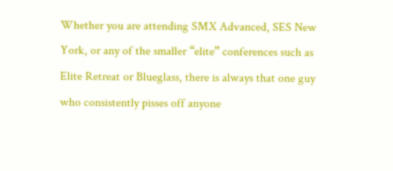Whether you are attending SMX Advanced, SES New York, or any of the smaller “elite” conferences such as Elite Retreat or Blueglass, there is always that one guy who consistently pisses off anyone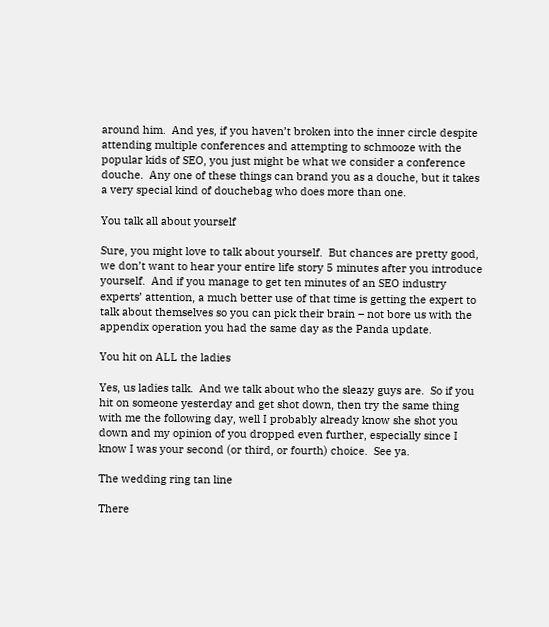around him.  And yes, if you haven’t broken into the inner circle despite attending multiple conferences and attempting to schmooze with the popular kids of SEO, you just might be what we consider a conference douche.  Any one of these things can brand you as a douche, but it takes a very special kind of douchebag who does more than one.

You talk all about yourself

Sure, you might love to talk about yourself.  But chances are pretty good, we don’t want to hear your entire life story 5 minutes after you introduce yourself.  And if you manage to get ten minutes of an SEO industry experts’ attention, a much better use of that time is getting the expert to talk about themselves so you can pick their brain – not bore us with the appendix operation you had the same day as the Panda update.

You hit on ALL the ladies

Yes, us ladies talk.  And we talk about who the sleazy guys are.  So if you hit on someone yesterday and get shot down, then try the same thing with me the following day, well I probably already know she shot you down and my opinion of you dropped even further, especially since I know I was your second (or third, or fourth) choice.  See ya.

The wedding ring tan line

There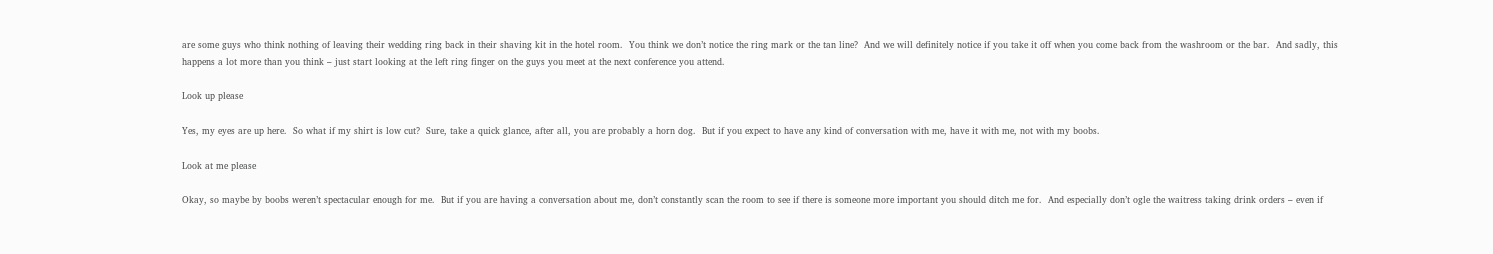are some guys who think nothing of leaving their wedding ring back in their shaving kit in the hotel room.  You think we don’t notice the ring mark or the tan line?  And we will definitely notice if you take it off when you come back from the washroom or the bar.  And sadly, this happens a lot more than you think – just start looking at the left ring finger on the guys you meet at the next conference you attend.

Look up please

Yes, my eyes are up here.  So what if my shirt is low cut?  Sure, take a quick glance, after all, you are probably a horn dog.  But if you expect to have any kind of conversation with me, have it with me, not with my boobs.

Look at me please

Okay, so maybe by boobs weren’t spectacular enough for me.  But if you are having a conversation about me, don’t constantly scan the room to see if there is someone more important you should ditch me for.  And especially don’t ogle the waitress taking drink orders – even if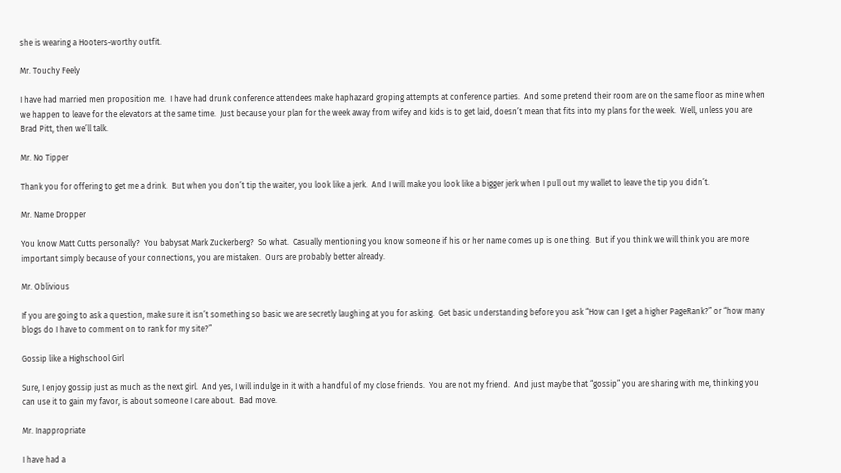she is wearing a Hooters-worthy outfit.

Mr. Touchy Feely

I have had married men proposition me.  I have had drunk conference attendees make haphazard groping attempts at conference parties.  And some pretend their room are on the same floor as mine when we happen to leave for the elevators at the same time.  Just because your plan for the week away from wifey and kids is to get laid, doesn’t mean that fits into my plans for the week.  Well, unless you are Brad Pitt, then we’ll talk.

Mr. No Tipper

Thank you for offering to get me a drink.  But when you don’t tip the waiter, you look like a jerk.  And I will make you look like a bigger jerk when I pull out my wallet to leave the tip you didn’t.

Mr. Name Dropper

You know Matt Cutts personally?  You babysat Mark Zuckerberg?  So what.  Casually mentioning you know someone if his or her name comes up is one thing.  But if you think we will think you are more important simply because of your connections, you are mistaken.  Ours are probably better already.

Mr. Oblivious

If you are going to ask a question, make sure it isn’t something so basic we are secretly laughing at you for asking.  Get basic understanding before you ask “How can I get a higher PageRank?” or “how many blogs do I have to comment on to rank for my site?”

Gossip like a Highschool Girl

Sure, I enjoy gossip just as much as the next girl.  And yes, I will indulge in it with a handful of my close friends.  You are not my friend.  And just maybe that “gossip” you are sharing with me, thinking you can use it to gain my favor, is about someone I care about.  Bad move.

Mr. Inappropriate

I have had a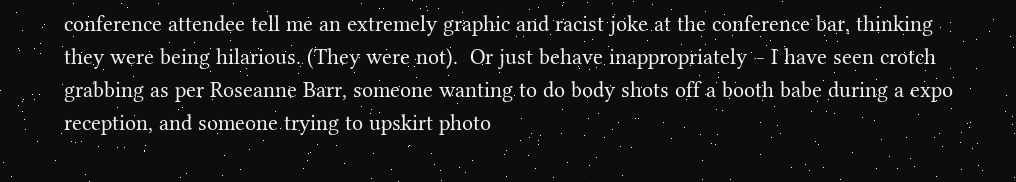conference attendee tell me an extremely graphic and racist joke at the conference bar, thinking they were being hilarious. (They were not).  Or just behave inappropriately – I have seen crotch grabbing as per Roseanne Barr, someone wanting to do body shots off a booth babe during a expo reception, and someone trying to upskirt photo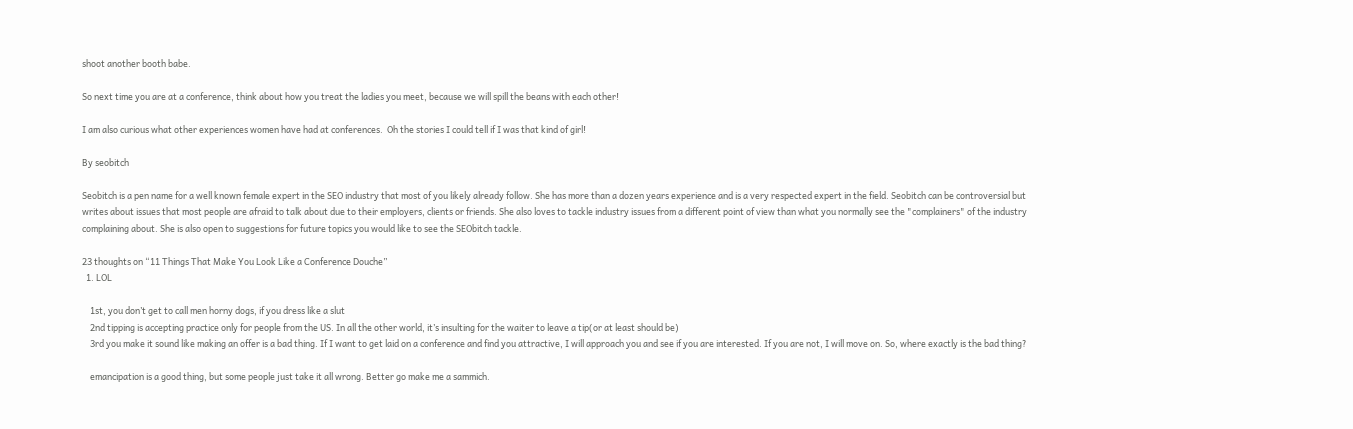shoot another booth babe.

So next time you are at a conference, think about how you treat the ladies you meet, because we will spill the beans with each other!

I am also curious what other experiences women have had at conferences.  Oh the stories I could tell if I was that kind of girl!

By seobitch

Seobitch is a pen name for a well known female expert in the SEO industry that most of you likely already follow. She has more than a dozen years experience and is a very respected expert in the field. Seobitch can be controversial but writes about issues that most people are afraid to talk about due to their employers, clients or friends. She also loves to tackle industry issues from a different point of view than what you normally see the "complainers" of the industry complaining about. She is also open to suggestions for future topics you would like to see the SEObitch tackle.

23 thoughts on “11 Things That Make You Look Like a Conference Douche”
  1. LOL

    1st, you don’t get to call men horny dogs, if you dress like a slut
    2nd tipping is accepting practice only for people from the US. In all the other world, it’s insulting for the waiter to leave a tip(or at least should be)
    3rd you make it sound like making an offer is a bad thing. If I want to get laid on a conference and find you attractive, I will approach you and see if you are interested. If you are not, I will move on. So, where exactly is the bad thing?

    emancipation is a good thing, but some people just take it all wrong. Better go make me a sammich.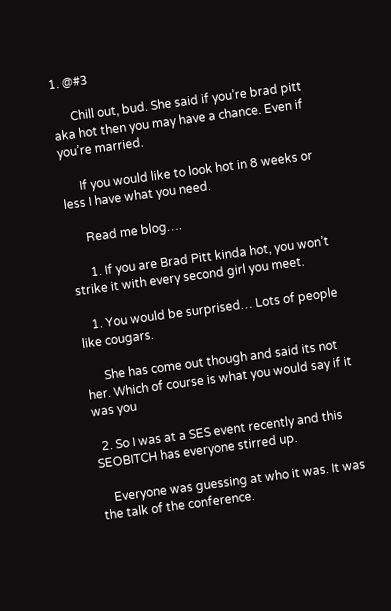1. @#3

      Chill out, bud. She said if you’re brad pitt aka hot then you may have a chance. Even if you’re married.

      If you would like to look hot in 8 weeks or less I have what you need.

      Read me blog….

      1. If you are Brad Pitt kinda hot, you won’t strike it with every second girl you meet.

    1. You would be surprised… Lots of people like cougars.

      She has come out though and said its not her. Which of course is what you would say if it was you

  2. So I was at a SES event recently and this SEOBITCH has everyone stirred up.

    Everyone was guessing at who it was. It was the talk of the conference.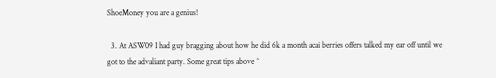ShoeMoney you are a genius!

  3. At ASW09 I had guy bragging about how he did 6k a month acai berries offers talked my ear off until we got to the advaliant party. Some great tips above ^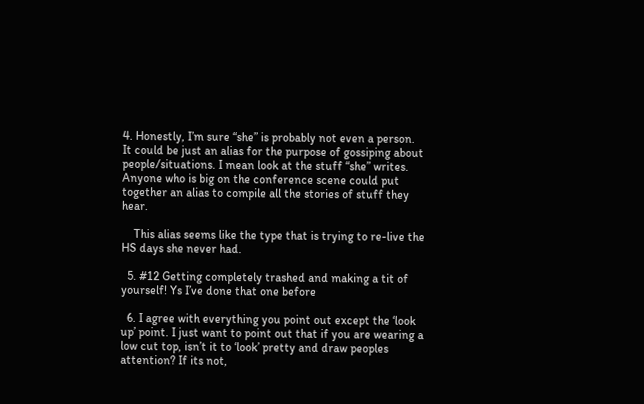4. Honestly, I’m sure “she” is probably not even a person. It could be just an alias for the purpose of gossiping about people/situations. I mean look at the stuff “she” writes. Anyone who is big on the conference scene could put together an alias to compile all the stories of stuff they hear.

    This alias seems like the type that is trying to re-live the HS days she never had.

  5. #12 Getting completely trashed and making a tit of yourself! Ys I’ve done that one before

  6. I agree with everything you point out except the ‘look up’ point. I just want to point out that if you are wearing a low cut top, isn’t it to ‘look’ pretty and draw peoples attention? If its not,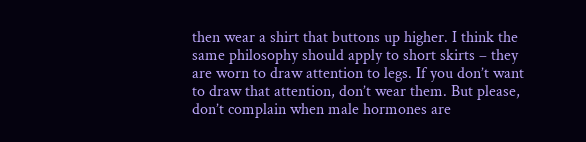then wear a shirt that buttons up higher. I think the same philosophy should apply to short skirts – they are worn to draw attention to legs. If you don’t want to draw that attention, don’t wear them. But please, don’t complain when male hormones are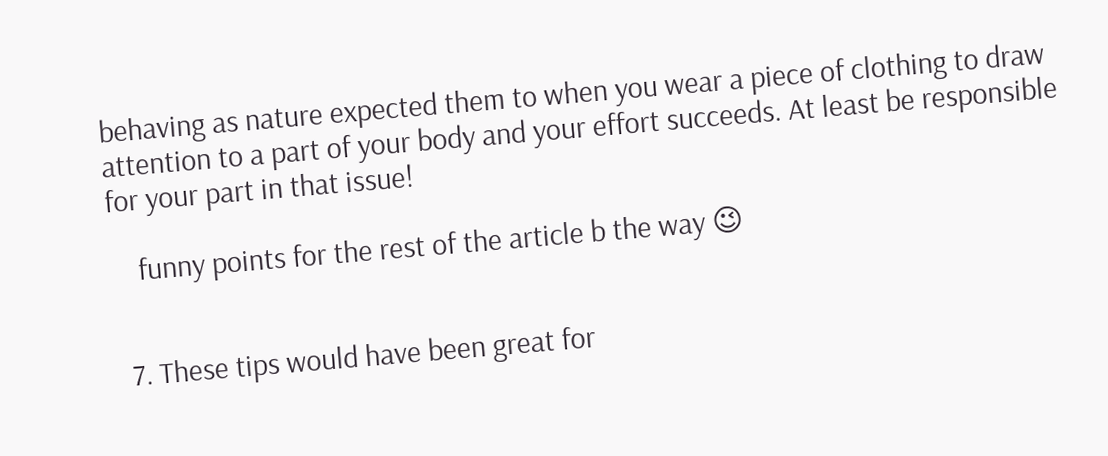behaving as nature expected them to when you wear a piece of clothing to draw attention to a part of your body and your effort succeeds. At least be responsible for your part in that issue!

    funny points for the rest of the article b the way 😉


  7. These tips would have been great for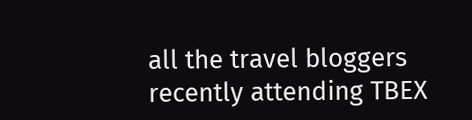all the travel bloggers recently attending TBEX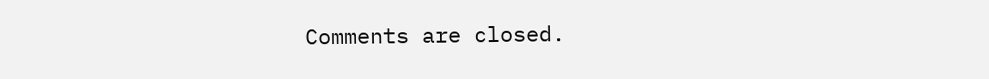Comments are closed.